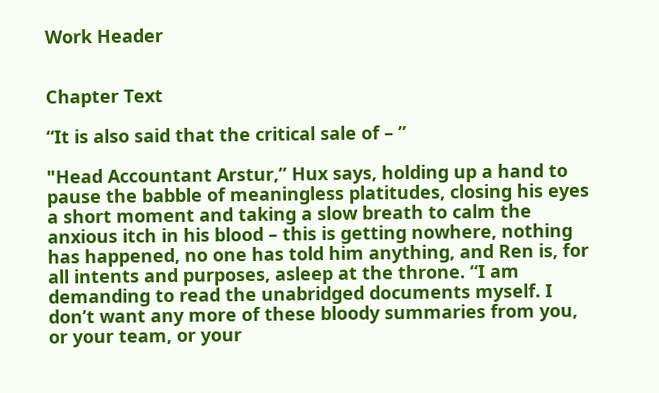Work Header


Chapter Text

“It is also said that the critical sale of – ”

"Head Accountant Arstur,” Hux says, holding up a hand to pause the babble of meaningless platitudes, closing his eyes a short moment and taking a slow breath to calm the anxious itch in his blood – this is getting nowhere, nothing has happened, no one has told him anything, and Ren is, for all intents and purposes, asleep at the throne. “I am demanding to read the unabridged documents myself. I don’t want any more of these bloody summaries from you, or your team, or your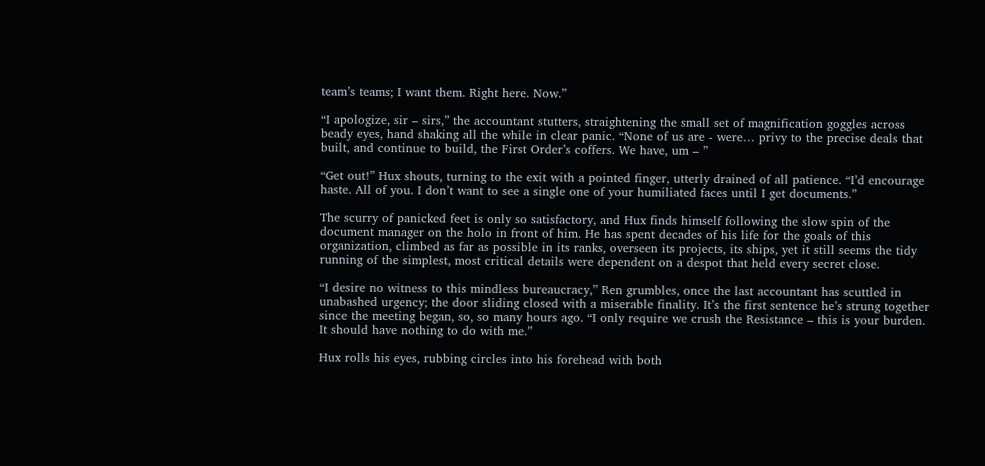team’s teams; I want them. Right here. Now.”

“I apologize, sir – sirs,” the accountant stutters, straightening the small set of magnification goggles across beady eyes, hand shaking all the while in clear panic. “None of us are - were… privy to the precise deals that built, and continue to build, the First Order’s coffers. We have, um – ”

“Get out!” Hux shouts, turning to the exit with a pointed finger, utterly drained of all patience. “I’d encourage haste. All of you. I don’t want to see a single one of your humiliated faces until I get documents.”

The scurry of panicked feet is only so satisfactory, and Hux finds himself following the slow spin of the document manager on the holo in front of him. He has spent decades of his life for the goals of this organization, climbed as far as possible in its ranks, overseen its projects, its ships, yet it still seems the tidy running of the simplest, most critical details were dependent on a despot that held every secret close.

“I desire no witness to this mindless bureaucracy,” Ren grumbles, once the last accountant has scuttled in unabashed urgency; the door sliding closed with a miserable finality. It’s the first sentence he’s strung together since the meeting began, so, so many hours ago. “I only require we crush the Resistance – this is your burden. It should have nothing to do with me.”

Hux rolls his eyes, rubbing circles into his forehead with both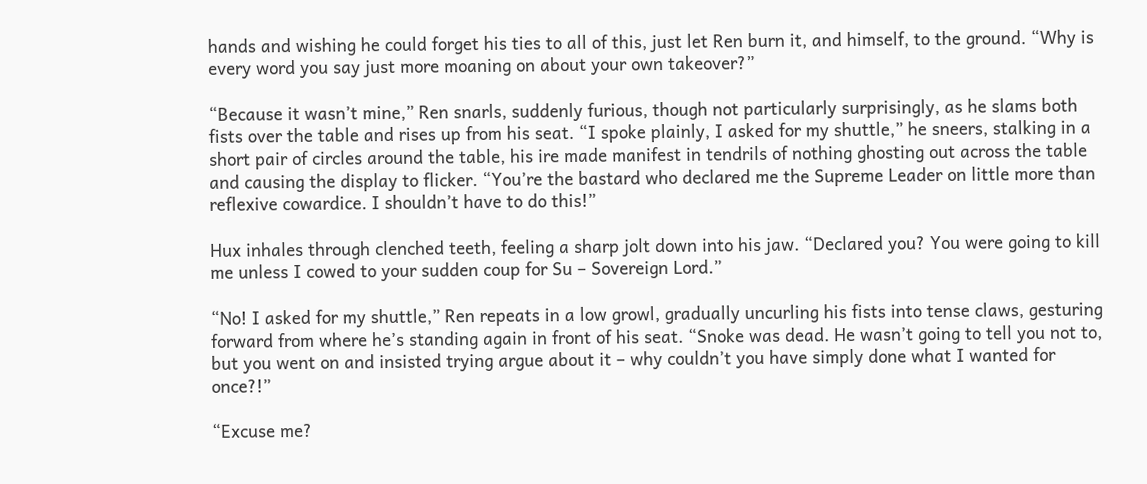hands and wishing he could forget his ties to all of this, just let Ren burn it, and himself, to the ground. “Why is every word you say just more moaning on about your own takeover?”

“Because it wasn’t mine,” Ren snarls, suddenly furious, though not particularly surprisingly, as he slams both fists over the table and rises up from his seat. “I spoke plainly, I asked for my shuttle,” he sneers, stalking in a short pair of circles around the table, his ire made manifest in tendrils of nothing ghosting out across the table and causing the display to flicker. “You’re the bastard who declared me the Supreme Leader on little more than reflexive cowardice. I shouldn’t have to do this!”

Hux inhales through clenched teeth, feeling a sharp jolt down into his jaw. “Declared you? You were going to kill me unless I cowed to your sudden coup for Su – Sovereign Lord.”

“No! I asked for my shuttle,” Ren repeats in a low growl, gradually uncurling his fists into tense claws, gesturing forward from where he’s standing again in front of his seat. “Snoke was dead. He wasn’t going to tell you not to, but you went on and insisted trying argue about it – why couldn’t you have simply done what I wanted for once?!”

“Excuse me?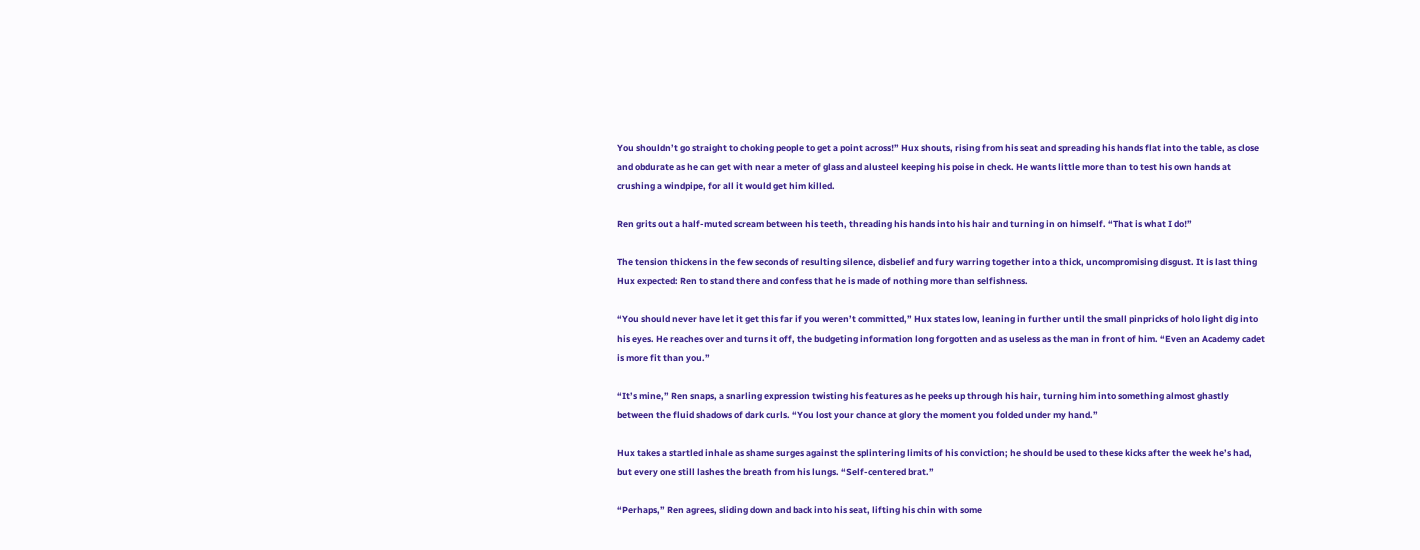You shouldn’t go straight to choking people to get a point across!” Hux shouts, rising from his seat and spreading his hands flat into the table, as close and obdurate as he can get with near a meter of glass and alusteel keeping his poise in check. He wants little more than to test his own hands at crushing a windpipe, for all it would get him killed.

Ren grits out a half-muted scream between his teeth, threading his hands into his hair and turning in on himself. “That is what I do!”

The tension thickens in the few seconds of resulting silence, disbelief and fury warring together into a thick, uncompromising disgust. It is last thing Hux expected: Ren to stand there and confess that he is made of nothing more than selfishness.

“You should never have let it get this far if you weren’t committed,” Hux states low, leaning in further until the small pinpricks of holo light dig into his eyes. He reaches over and turns it off, the budgeting information long forgotten and as useless as the man in front of him. “Even an Academy cadet is more fit than you.”

“It’s mine,” Ren snaps, a snarling expression twisting his features as he peeks up through his hair, turning him into something almost ghastly between the fluid shadows of dark curls. “You lost your chance at glory the moment you folded under my hand.”

Hux takes a startled inhale as shame surges against the splintering limits of his conviction; he should be used to these kicks after the week he’s had, but every one still lashes the breath from his lungs. “Self-centered brat.”

“Perhaps,” Ren agrees, sliding down and back into his seat, lifting his chin with some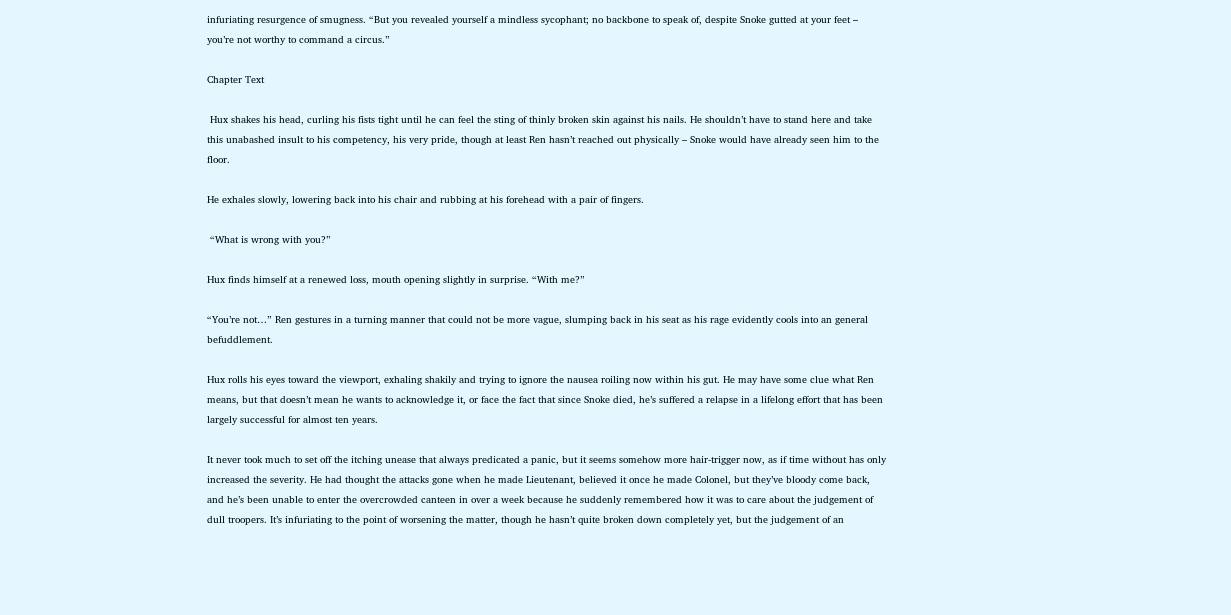infuriating resurgence of smugness. “But you revealed yourself a mindless sycophant; no backbone to speak of, despite Snoke gutted at your feet – you’re not worthy to command a circus.”

Chapter Text

 Hux shakes his head, curling his fists tight until he can feel the sting of thinly broken skin against his nails. He shouldn’t have to stand here and take this unabashed insult to his competency, his very pride, though at least Ren hasn’t reached out physically – Snoke would have already seen him to the floor.

He exhales slowly, lowering back into his chair and rubbing at his forehead with a pair of fingers.

 “What is wrong with you?”

Hux finds himself at a renewed loss, mouth opening slightly in surprise. “With me?”

“You’re not…” Ren gestures in a turning manner that could not be more vague, slumping back in his seat as his rage evidently cools into an general befuddlement.

Hux rolls his eyes toward the viewport, exhaling shakily and trying to ignore the nausea roiling now within his gut. He may have some clue what Ren means, but that doesn’t mean he wants to acknowledge it, or face the fact that since Snoke died, he’s suffered a relapse in a lifelong effort that has been largely successful for almost ten years.

It never took much to set off the itching unease that always predicated a panic, but it seems somehow more hair-trigger now, as if time without has only increased the severity. He had thought the attacks gone when he made Lieutenant, believed it once he made Colonel, but they’ve bloody come back, and he’s been unable to enter the overcrowded canteen in over a week because he suddenly remembered how it was to care about the judgement of dull troopers. It’s infuriating to the point of worsening the matter, though he hasn’t quite broken down completely yet, but the judgement of an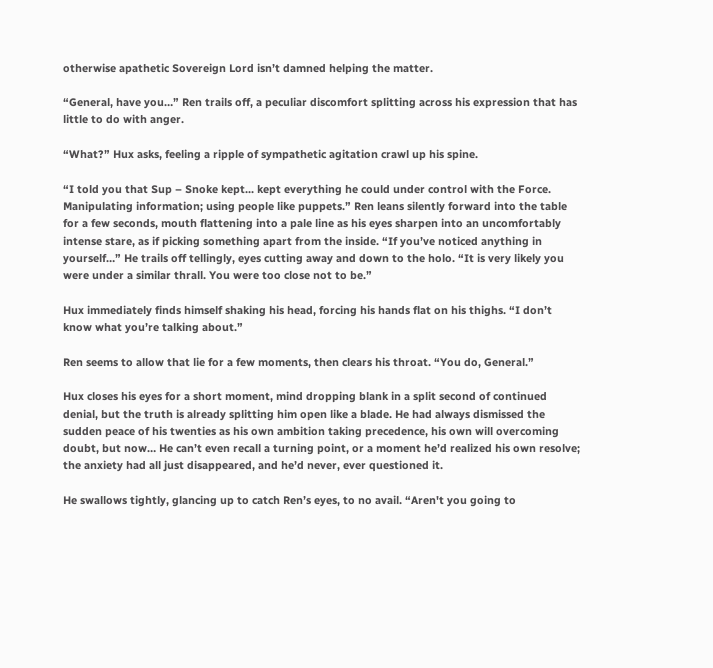otherwise apathetic Sovereign Lord isn’t damned helping the matter.

“General, have you…” Ren trails off, a peculiar discomfort splitting across his expression that has little to do with anger.

“What?” Hux asks, feeling a ripple of sympathetic agitation crawl up his spine.

“I told you that Sup – Snoke kept... kept everything he could under control with the Force. Manipulating information; using people like puppets.” Ren leans silently forward into the table for a few seconds, mouth flattening into a pale line as his eyes sharpen into an uncomfortably intense stare, as if picking something apart from the inside. “If you’ve noticed anything in yourself…” He trails off tellingly, eyes cutting away and down to the holo. “It is very likely you were under a similar thrall. You were too close not to be.”

Hux immediately finds himself shaking his head, forcing his hands flat on his thighs. “I don’t know what you’re talking about.”

Ren seems to allow that lie for a few moments, then clears his throat. “You do, General.”

Hux closes his eyes for a short moment, mind dropping blank in a split second of continued denial, but the truth is already splitting him open like a blade. He had always dismissed the sudden peace of his twenties as his own ambition taking precedence, his own will overcoming doubt, but now… He can’t even recall a turning point, or a moment he’d realized his own resolve; the anxiety had all just disappeared, and he’d never, ever questioned it.

He swallows tightly, glancing up to catch Ren’s eyes, to no avail. “Aren't you going to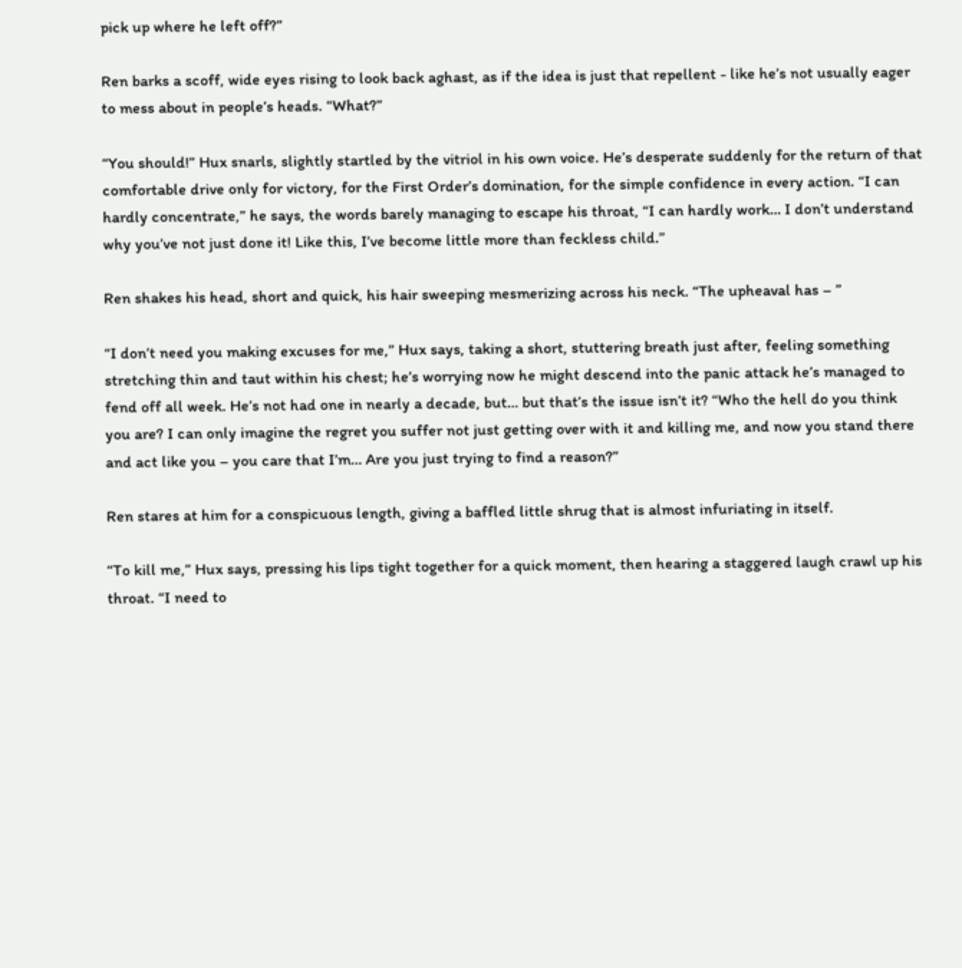pick up where he left off?”

Ren barks a scoff, wide eyes rising to look back aghast, as if the idea is just that repellent - like he’s not usually eager to mess about in people’s heads. “What?”

“You should!” Hux snarls, slightly startled by the vitriol in his own voice. He’s desperate suddenly for the return of that comfortable drive only for victory, for the First Order’s domination, for the simple confidence in every action. “I can hardly concentrate,” he says, the words barely managing to escape his throat, “I can hardly work… I don’t understand why you’ve not just done it! Like this, I’ve become little more than feckless child.”

Ren shakes his head, short and quick, his hair sweeping mesmerizing across his neck. “The upheaval has – ”

“I don’t need you making excuses for me,” Hux says, taking a short, stuttering breath just after, feeling something stretching thin and taut within his chest; he’s worrying now he might descend into the panic attack he’s managed to fend off all week. He’s not had one in nearly a decade, but… but that’s the issue isn’t it? “Who the hell do you think you are? I can only imagine the regret you suffer not just getting over with it and killing me, and now you stand there and act like you – you care that I’m… Are you just trying to find a reason?”

Ren stares at him for a conspicuous length, giving a baffled little shrug that is almost infuriating in itself.

“To kill me,” Hux says, pressing his lips tight together for a quick moment, then hearing a staggered laugh crawl up his throat. “I need to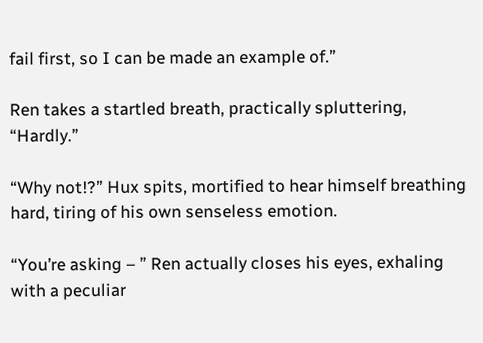fail first, so I can be made an example of.”

Ren takes a startled breath, practically spluttering, “Hardly.”

“Why not!?” Hux spits, mortified to hear himself breathing hard, tiring of his own senseless emotion.

“You’re asking – ” Ren actually closes his eyes, exhaling with a peculiar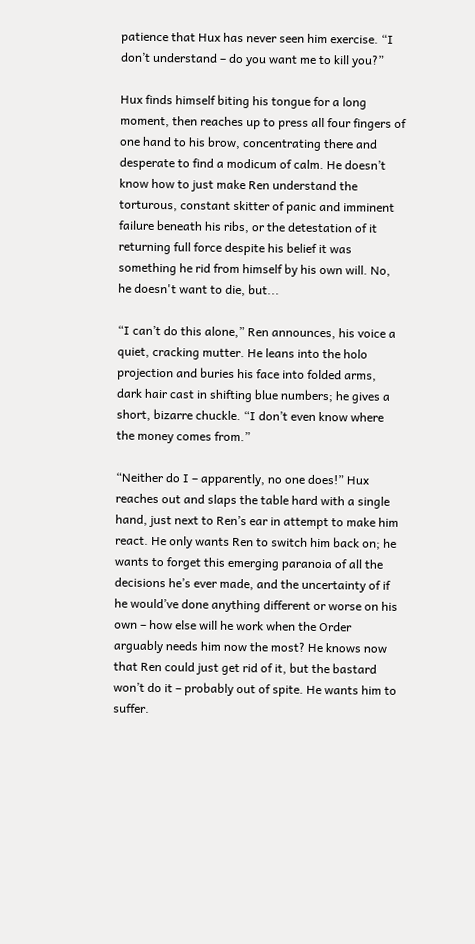patience that Hux has never seen him exercise. “I don’t understand – do you want me to kill you?”

Hux finds himself biting his tongue for a long moment, then reaches up to press all four fingers of one hand to his brow, concentrating there and desperate to find a modicum of calm. He doesn’t know how to just make Ren understand the torturous, constant skitter of panic and imminent failure beneath his ribs, or the detestation of it returning full force despite his belief it was something he rid from himself by his own will. No, he doesn't want to die, but...

“I can’t do this alone,” Ren announces, his voice a quiet, cracking mutter. He leans into the holo projection and buries his face into folded arms, dark hair cast in shifting blue numbers; he gives a short, bizarre chuckle. “I don’t even know where the money comes from.”

“Neither do I – apparently, no one does!” Hux reaches out and slaps the table hard with a single hand, just next to Ren’s ear in attempt to make him react. He only wants Ren to switch him back on; he wants to forget this emerging paranoia of all the decisions he’s ever made, and the uncertainty of if he would’ve done anything different or worse on his own – how else will he work when the Order arguably needs him now the most? He knows now that Ren could just get rid of it, but the bastard won’t do it – probably out of spite. He wants him to suffer.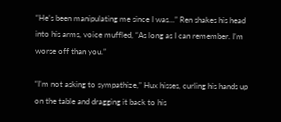“He’s been manipulating me since I was…” Ren shakes his head into his arms, voice muffled, “As long as I can remember. I’m worse off than you.”

“I’m not asking to sympathize,” Hux hisses, curling his hands up on the table and dragging it back to his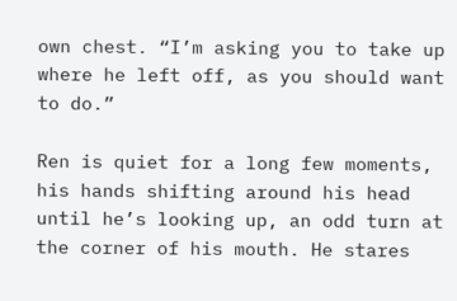own chest. “I’m asking you to take up where he left off, as you should want to do.”

Ren is quiet for a long few moments, his hands shifting around his head until he’s looking up, an odd turn at the corner of his mouth. He stares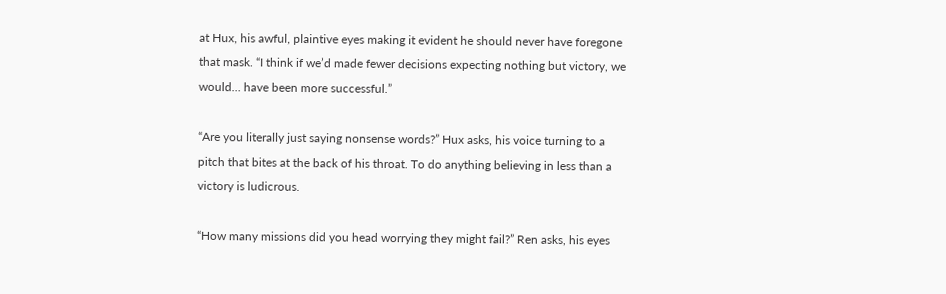at Hux, his awful, plaintive eyes making it evident he should never have foregone that mask. “I think if we’d made fewer decisions expecting nothing but victory, we would… have been more successful.”

“Are you literally just saying nonsense words?” Hux asks, his voice turning to a pitch that bites at the back of his throat. To do anything believing in less than a victory is ludicrous.

“How many missions did you head worrying they might fail?” Ren asks, his eyes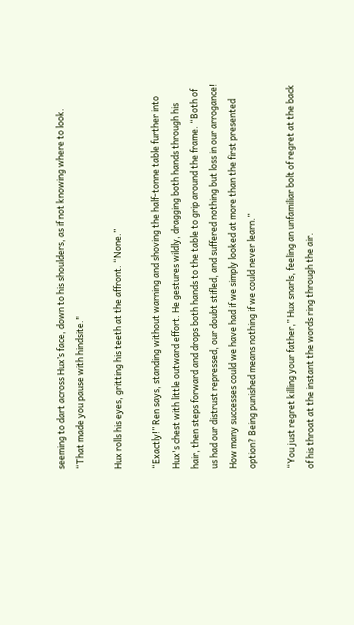seeming to dart across Hux’s face, down to his shoulders, as if not knowing where to look. “That made you pause with hindsite."

Hux rolls his eyes, gritting his teeth at the affront. “None.”

“Exactly!” Ren says, standing without warning and shoving the half-tonne table further into Hux's chest with little outward effort. He gestures wildly, dragging both hands through his hair, then steps forward and drops both hands to the table to grip around the frame. “Both of us had our distrust repressed, our doubt stifled, and suffered nothing but loss in our arrogance! How many successes could we have had if we simply looked at more than the first presented option? Being punished means nothing if we could never learn.”

“You just regret killing your father,” Hux snarls, feeling an unfamiliar bolt of regret at the back of his throat at the instant the words ring through the air.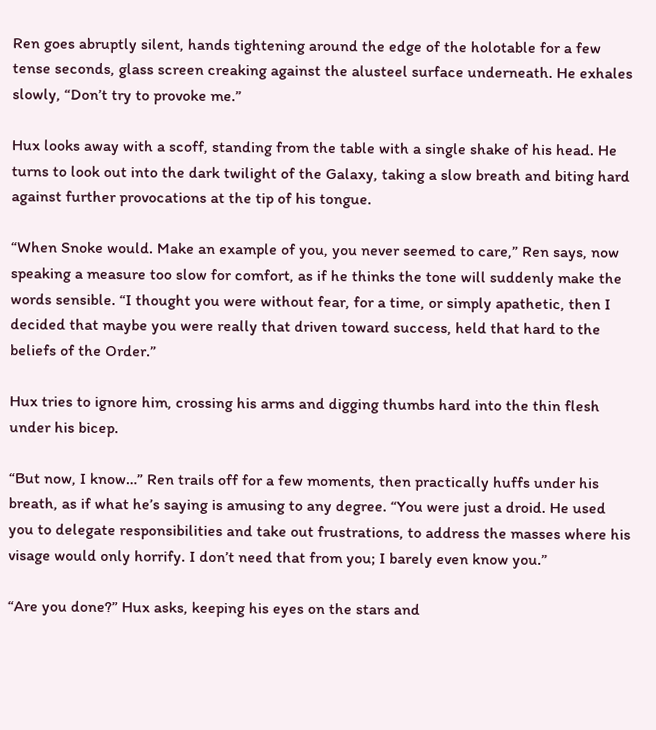Ren goes abruptly silent, hands tightening around the edge of the holotable for a few tense seconds, glass screen creaking against the alusteel surface underneath. He exhales slowly, “Don’t try to provoke me.”

Hux looks away with a scoff, standing from the table with a single shake of his head. He turns to look out into the dark twilight of the Galaxy, taking a slow breath and biting hard against further provocations at the tip of his tongue.

“When Snoke would. Make an example of you, you never seemed to care,” Ren says, now speaking a measure too slow for comfort, as if he thinks the tone will suddenly make the words sensible. “I thought you were without fear, for a time, or simply apathetic, then I decided that maybe you were really that driven toward success, held that hard to the beliefs of the Order.”

Hux tries to ignore him, crossing his arms and digging thumbs hard into the thin flesh under his bicep.

“But now, I know…” Ren trails off for a few moments, then practically huffs under his breath, as if what he’s saying is amusing to any degree. “You were just a droid. He used you to delegate responsibilities and take out frustrations, to address the masses where his visage would only horrify. I don’t need that from you; I barely even know you.”

“Are you done?” Hux asks, keeping his eyes on the stars and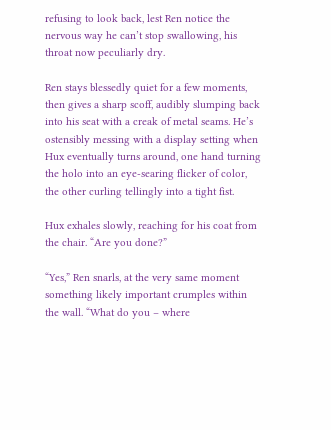refusing to look back, lest Ren notice the nervous way he can’t stop swallowing, his throat now peculiarly dry.

Ren stays blessedly quiet for a few moments, then gives a sharp scoff, audibly slumping back into his seat with a creak of metal seams. He’s ostensibly messing with a display setting when Hux eventually turns around, one hand turning the holo into an eye-searing flicker of color, the other curling tellingly into a tight fist.

Hux exhales slowly, reaching for his coat from the chair. “Are you done?”

“Yes,” Ren snarls, at the very same moment something likely important crumples within the wall. “What do you – where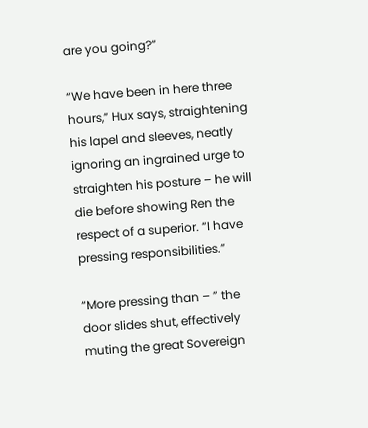are you going?”

“We have been in here three hours,” Hux says, straightening his lapel and sleeves, neatly ignoring an ingrained urge to straighten his posture – he will die before showing Ren the respect of a superior. “I have pressing responsibilities.”

“More pressing than – ” the door slides shut, effectively muting the great Sovereign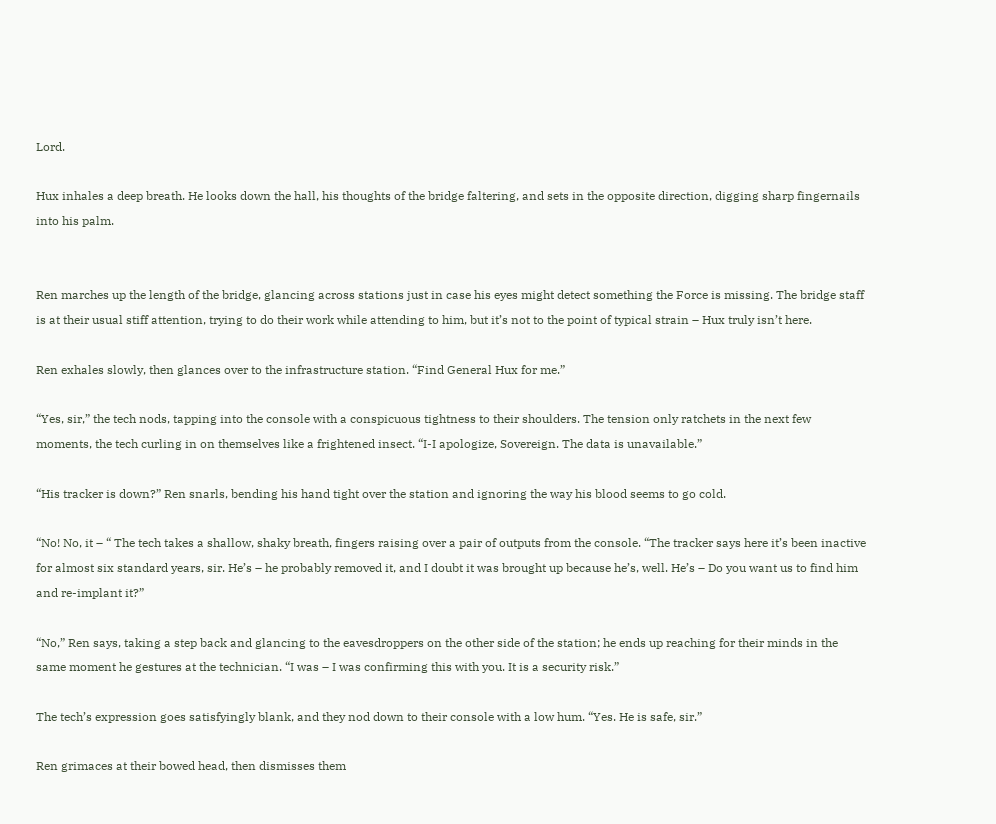Lord.

Hux inhales a deep breath. He looks down the hall, his thoughts of the bridge faltering, and sets in the opposite direction, digging sharp fingernails into his palm.


Ren marches up the length of the bridge, glancing across stations just in case his eyes might detect something the Force is missing. The bridge staff is at their usual stiff attention, trying to do their work while attending to him, but it’s not to the point of typical strain – Hux truly isn’t here.

Ren exhales slowly, then glances over to the infrastructure station. “Find General Hux for me.”

“Yes, sir,” the tech nods, tapping into the console with a conspicuous tightness to their shoulders. The tension only ratchets in the next few moments, the tech curling in on themselves like a frightened insect. “I-I apologize, Sovereign. The data is unavailable.”

“His tracker is down?” Ren snarls, bending his hand tight over the station and ignoring the way his blood seems to go cold.

“No! No, it – “ The tech takes a shallow, shaky breath, fingers raising over a pair of outputs from the console. “The tracker says here it’s been inactive for almost six standard years, sir. He’s – he probably removed it, and I doubt it was brought up because he’s, well. He’s – Do you want us to find him and re-implant it?”

“No,” Ren says, taking a step back and glancing to the eavesdroppers on the other side of the station; he ends up reaching for their minds in the same moment he gestures at the technician. “I was – I was confirming this with you. It is a security risk.”

The tech’s expression goes satisfyingly blank, and they nod down to their console with a low hum. “Yes. He is safe, sir.”

Ren grimaces at their bowed head, then dismisses them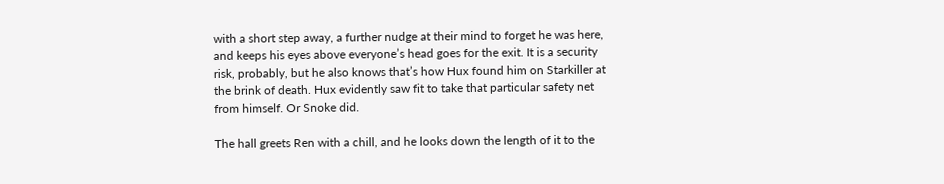with a short step away, a further nudge at their mind to forget he was here, and keeps his eyes above everyone’s head goes for the exit. It is a security risk, probably, but he also knows that’s how Hux found him on Starkiller at the brink of death. Hux evidently saw fit to take that particular safety net from himself. Or Snoke did.

The hall greets Ren with a chill, and he looks down the length of it to the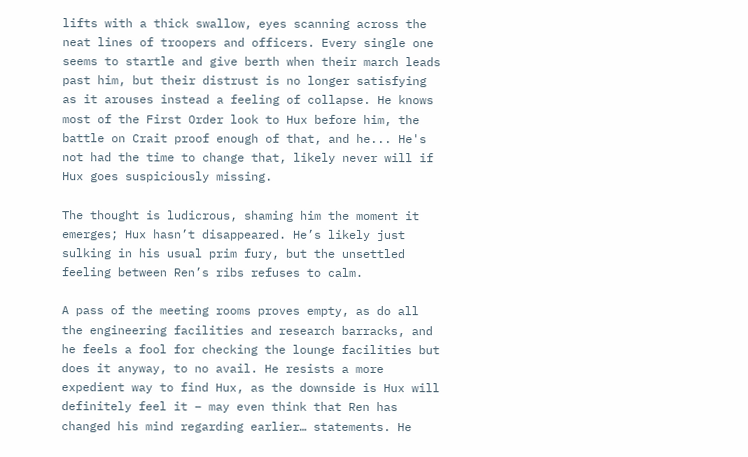lifts with a thick swallow, eyes scanning across the neat lines of troopers and officers. Every single one seems to startle and give berth when their march leads past him, but their distrust is no longer satisfying as it arouses instead a feeling of collapse. He knows most of the First Order look to Hux before him, the battle on Crait proof enough of that, and he... He's not had the time to change that, likely never will if Hux goes suspiciously missing.

The thought is ludicrous, shaming him the moment it emerges; Hux hasn’t disappeared. He’s likely just sulking in his usual prim fury, but the unsettled feeling between Ren’s ribs refuses to calm.

A pass of the meeting rooms proves empty, as do all the engineering facilities and research barracks, and he feels a fool for checking the lounge facilities but does it anyway, to no avail. He resists a more expedient way to find Hux, as the downside is Hux will definitely feel it – may even think that Ren has changed his mind regarding earlier… statements. He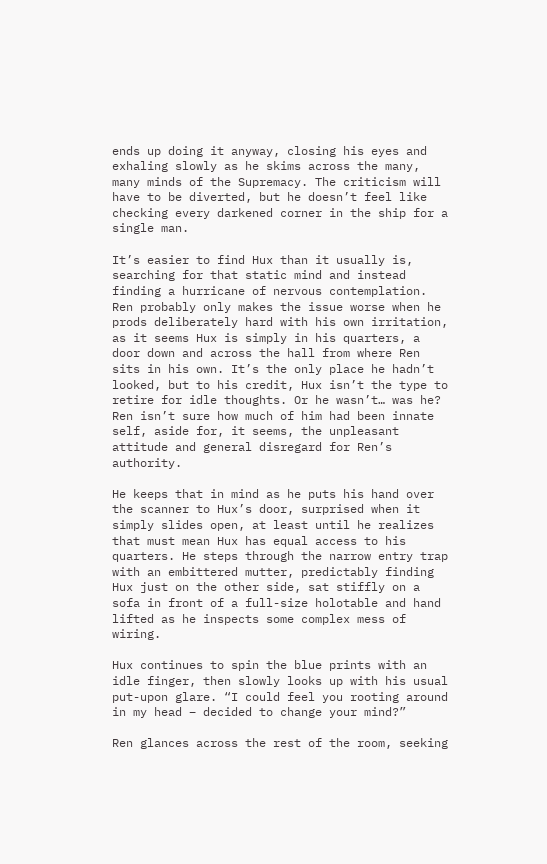ends up doing it anyway, closing his eyes and exhaling slowly as he skims across the many, many minds of the Supremacy. The criticism will have to be diverted, but he doesn’t feel like checking every darkened corner in the ship for a single man.

It’s easier to find Hux than it usually is, searching for that static mind and instead finding a hurricane of nervous contemplation. Ren probably only makes the issue worse when he prods deliberately hard with his own irritation, as it seems Hux is simply in his quarters, a door down and across the hall from where Ren sits in his own. It’s the only place he hadn’t looked, but to his credit, Hux isn’t the type to retire for idle thoughts. Or he wasn’t… was he? Ren isn’t sure how much of him had been innate self, aside for, it seems, the unpleasant attitude and general disregard for Ren’s authority.

He keeps that in mind as he puts his hand over the scanner to Hux’s door, surprised when it simply slides open, at least until he realizes that must mean Hux has equal access to his quarters. He steps through the narrow entry trap with an embittered mutter, predictably finding Hux just on the other side, sat stiffly on a sofa in front of a full-size holotable and hand lifted as he inspects some complex mess of wiring.

Hux continues to spin the blue prints with an idle finger, then slowly looks up with his usual put-upon glare. “I could feel you rooting around in my head – decided to change your mind?”

Ren glances across the rest of the room, seeking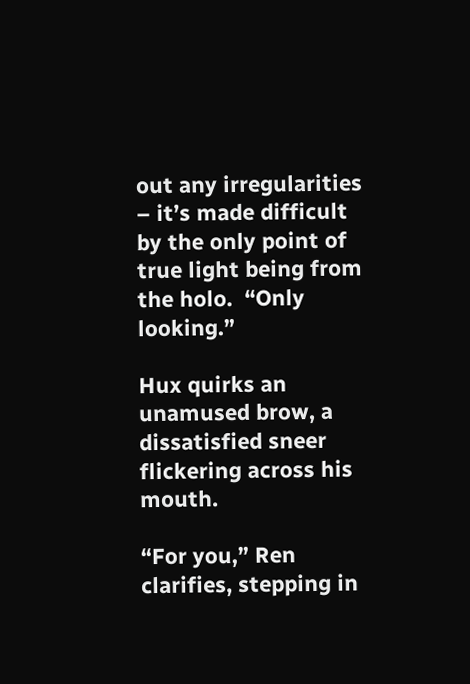out any irregularities – it’s made difficult by the only point of true light being from the holo.  “Only looking.”

Hux quirks an unamused brow, a dissatisfied sneer flickering across his mouth.

“For you,” Ren clarifies, stepping in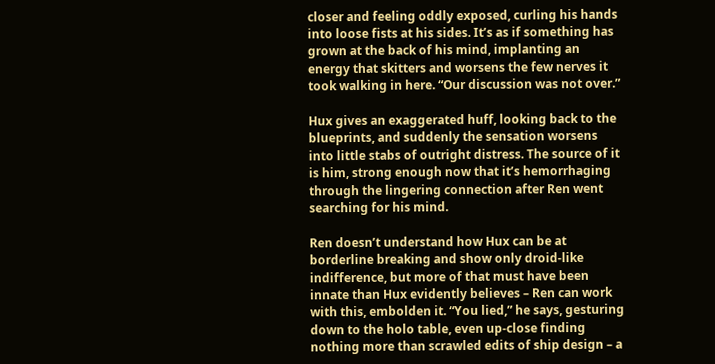closer and feeling oddly exposed, curling his hands into loose fists at his sides. It’s as if something has grown at the back of his mind, implanting an energy that skitters and worsens the few nerves it took walking in here. “Our discussion was not over.”

Hux gives an exaggerated huff, looking back to the blueprints, and suddenly the sensation worsens into little stabs of outright distress. The source of it is him, strong enough now that it’s hemorrhaging through the lingering connection after Ren went searching for his mind.

Ren doesn’t understand how Hux can be at borderline breaking and show only droid-like indifference, but more of that must have been innate than Hux evidently believes – Ren can work with this, embolden it. “You lied,” he says, gesturing down to the holo table, even up-close finding nothing more than scrawled edits of ship design – a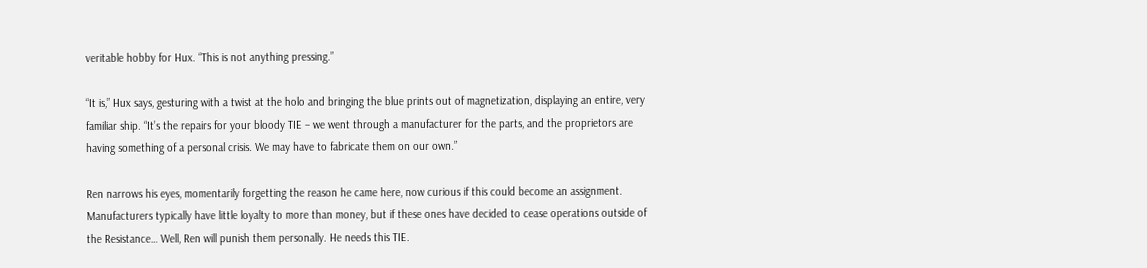veritable hobby for Hux. “This is not anything pressing.”

“It is,” Hux says, gesturing with a twist at the holo and bringing the blue prints out of magnetization, displaying an entire, very familiar ship. “It’s the repairs for your bloody TIE – we went through a manufacturer for the parts, and the proprietors are having something of a personal crisis. We may have to fabricate them on our own.”

Ren narrows his eyes, momentarily forgetting the reason he came here, now curious if this could become an assignment. Manufacturers typically have little loyalty to more than money, but if these ones have decided to cease operations outside of the Resistance… Well, Ren will punish them personally. He needs this TIE.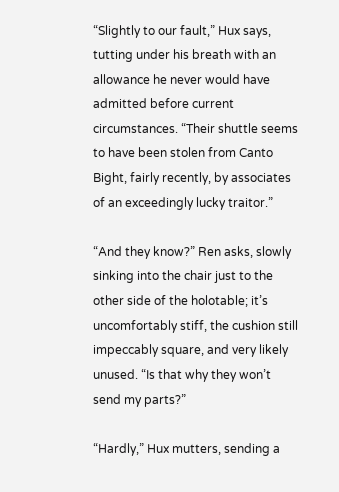“Slightly to our fault,” Hux says, tutting under his breath with an allowance he never would have admitted before current circumstances. “Their shuttle seems to have been stolen from Canto Bight, fairly recently, by associates of an exceedingly lucky traitor.”

“And they know?” Ren asks, slowly sinking into the chair just to the other side of the holotable; it’s uncomfortably stiff, the cushion still impeccably square, and very likely unused. “Is that why they won’t send my parts?”

“Hardly,” Hux mutters, sending a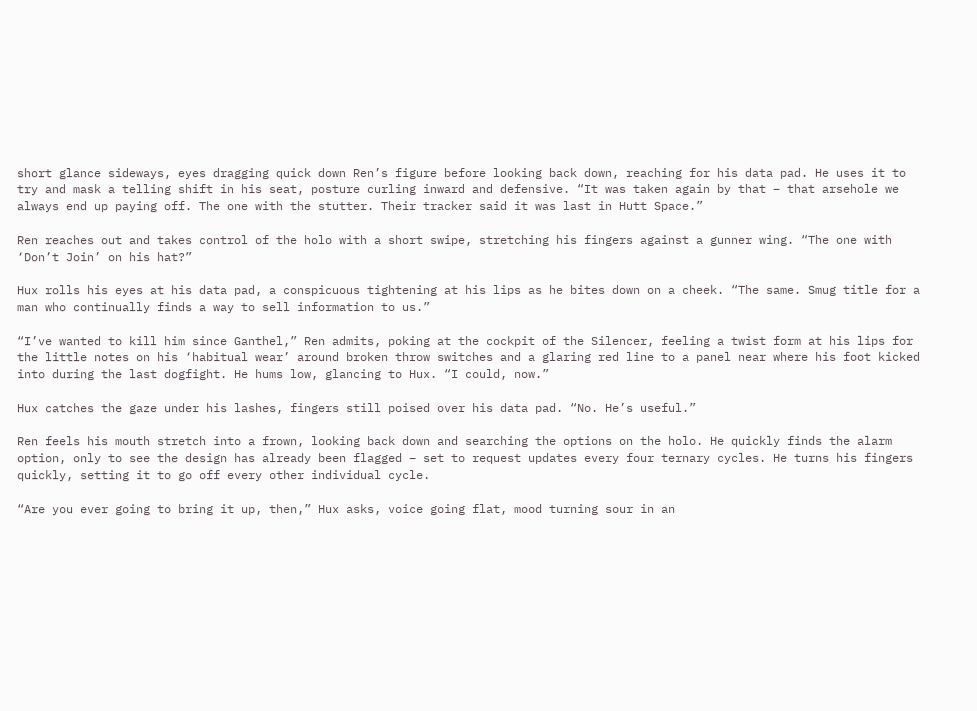short glance sideways, eyes dragging quick down Ren’s figure before looking back down, reaching for his data pad. He uses it to try and mask a telling shift in his seat, posture curling inward and defensive. “It was taken again by that – that arsehole we always end up paying off. The one with the stutter. Their tracker said it was last in Hutt Space.”

Ren reaches out and takes control of the holo with a short swipe, stretching his fingers against a gunner wing. “The one with ‘Don’t Join’ on his hat?”

Hux rolls his eyes at his data pad, a conspicuous tightening at his lips as he bites down on a cheek. “The same. Smug title for a man who continually finds a way to sell information to us.”

“I’ve wanted to kill him since Ganthel,” Ren admits, poking at the cockpit of the Silencer, feeling a twist form at his lips for the little notes on his ‘habitual wear’ around broken throw switches and a glaring red line to a panel near where his foot kicked into during the last dogfight. He hums low, glancing to Hux. “I could, now.”

Hux catches the gaze under his lashes, fingers still poised over his data pad. “No. He’s useful.”

Ren feels his mouth stretch into a frown, looking back down and searching the options on the holo. He quickly finds the alarm option, only to see the design has already been flagged – set to request updates every four ternary cycles. He turns his fingers quickly, setting it to go off every other individual cycle.

“Are you ever going to bring it up, then,” Hux asks, voice going flat, mood turning sour in an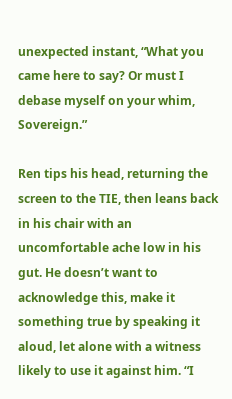unexpected instant, “What you came here to say? Or must I debase myself on your whim, Sovereign.”

Ren tips his head, returning the screen to the TIE, then leans back in his chair with an uncomfortable ache low in his gut. He doesn’t want to acknowledge this, make it something true by speaking it aloud, let alone with a witness likely to use it against him. “I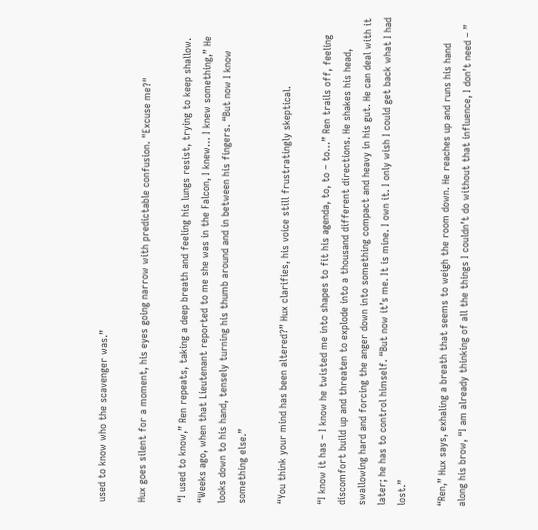used to know who the scavenger was.”

Hux goes silent for a moment, his eyes going narrow with predictable confusion. "Excuse me?"

“I used to know,” Ren repeats, taking a deep breath and feeling his lungs resist, trying to keep shallow. “Weeks ago, when that Lieutenant reported to me she was in the Falcon, I knew… I knew something,” He looks down to his hand, tensely turning his thumb around and in between his fingers. “But now I know something else.”

“You think your mind has been altered?” Hux clarifies, his voice still frustratingly skeptical.

“I know it has – I know he twisted me into shapes to fit his agenda, to, to – to…” Ren trails off, feeling discomfort build up and threaten to explode into a thousand different directions. He shakes his head, swallowing hard and forcing the anger down into something compact and heavy in his gut. He can deal with it later; he has to control himself. “But now it’s me. It is mine. I own it. I only wish I could get back what I had lost.”

“Ren,” Hux says, exhaling a breath that seems to weigh the room down. He reaches up and runs his hand along his brow, “I am already thinking of all the things I couldn’t do without that influence, I don’t need – ”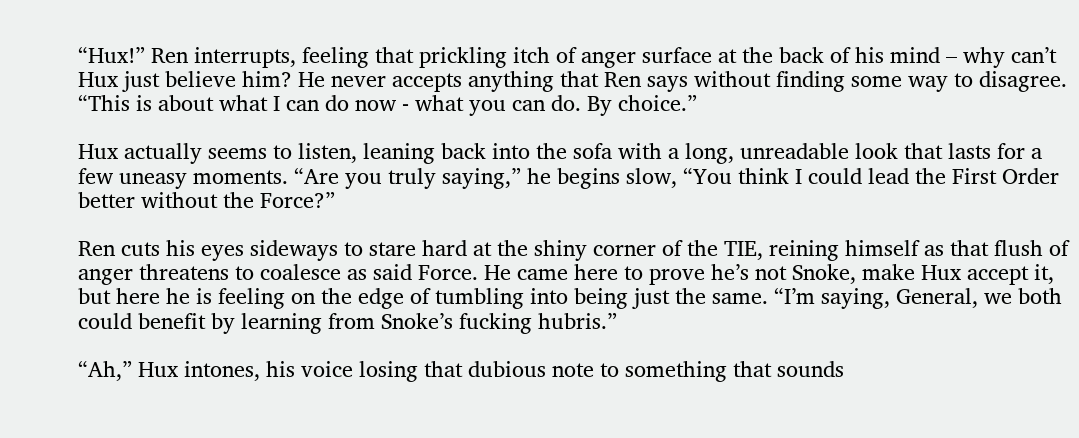“Hux!” Ren interrupts, feeling that prickling itch of anger surface at the back of his mind – why can’t Hux just believe him? He never accepts anything that Ren says without finding some way to disagree. “This is about what I can do now - what you can do. By choice.”

Hux actually seems to listen, leaning back into the sofa with a long, unreadable look that lasts for a few uneasy moments. “Are you truly saying,” he begins slow, “You think I could lead the First Order better without the Force?”

Ren cuts his eyes sideways to stare hard at the shiny corner of the TIE, reining himself as that flush of anger threatens to coalesce as said Force. He came here to prove he’s not Snoke, make Hux accept it, but here he is feeling on the edge of tumbling into being just the same. “I’m saying, General, we both could benefit by learning from Snoke’s fucking hubris.”

“Ah,” Hux intones, his voice losing that dubious note to something that sounds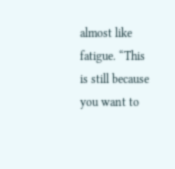almost like fatigue. “This is still because you want to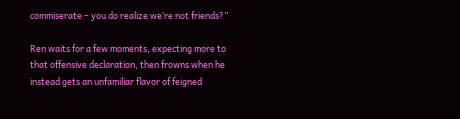commiserate – you do realize we’re not friends?”

Ren waits for a few moments, expecting more to that offensive declaration, then frowns when he instead gets an unfamiliar flavor of feigned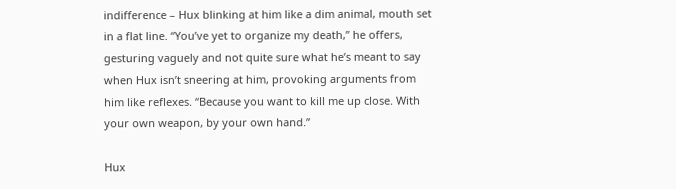indifference – Hux blinking at him like a dim animal, mouth set in a flat line. “You’ve yet to organize my death,” he offers, gesturing vaguely and not quite sure what he’s meant to say when Hux isn’t sneering at him, provoking arguments from him like reflexes. “Because you want to kill me up close. With your own weapon, by your own hand.”

Hux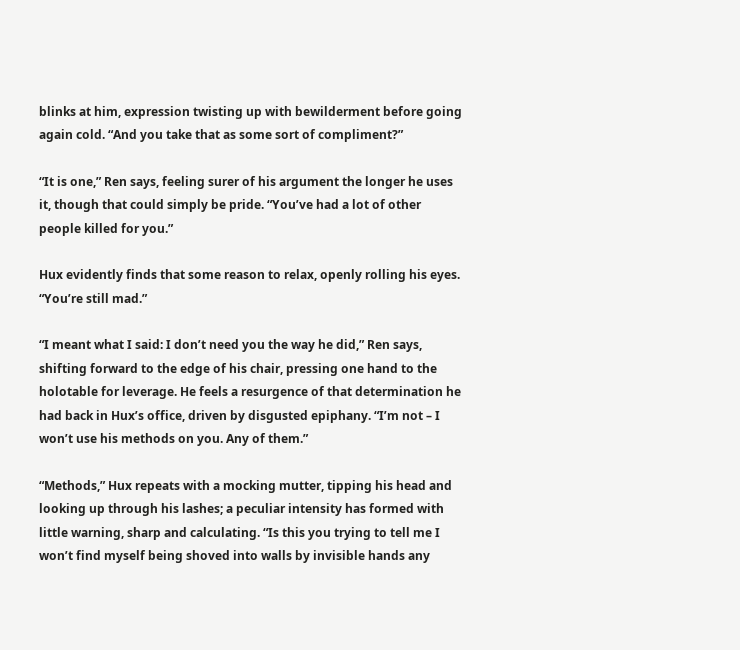blinks at him, expression twisting up with bewilderment before going again cold. “And you take that as some sort of compliment?”

“It is one,” Ren says, feeling surer of his argument the longer he uses it, though that could simply be pride. “You’ve had a lot of other people killed for you.”

Hux evidently finds that some reason to relax, openly rolling his eyes. “You’re still mad.”

“I meant what I said: I don’t need you the way he did,” Ren says, shifting forward to the edge of his chair, pressing one hand to the holotable for leverage. He feels a resurgence of that determination he had back in Hux’s office, driven by disgusted epiphany. “I’m not – I won’t use his methods on you. Any of them.”

“Methods,” Hux repeats with a mocking mutter, tipping his head and looking up through his lashes; a peculiar intensity has formed with little warning, sharp and calculating. “Is this you trying to tell me I won’t find myself being shoved into walls by invisible hands any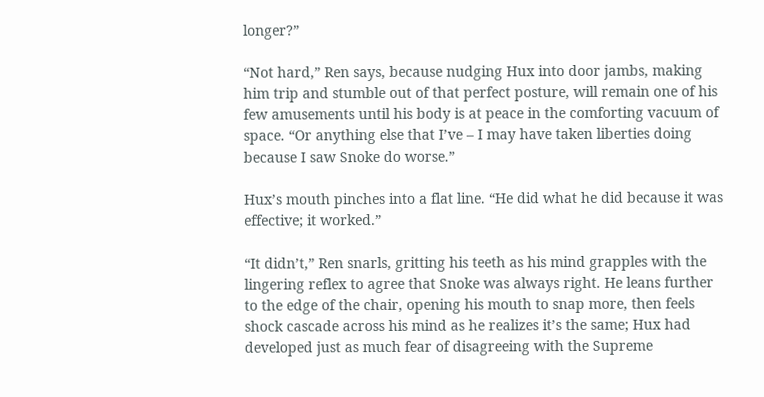longer?”

“Not hard,” Ren says, because nudging Hux into door jambs, making him trip and stumble out of that perfect posture, will remain one of his few amusements until his body is at peace in the comforting vacuum of space. “Or anything else that I’ve – I may have taken liberties doing because I saw Snoke do worse.”

Hux’s mouth pinches into a flat line. “He did what he did because it was effective; it worked.”

“It didn’t,” Ren snarls, gritting his teeth as his mind grapples with the lingering reflex to agree that Snoke was always right. He leans further to the edge of the chair, opening his mouth to snap more, then feels shock cascade across his mind as he realizes it’s the same; Hux had developed just as much fear of disagreeing with the Supreme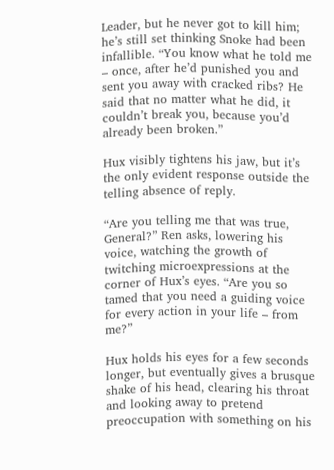Leader, but he never got to kill him; he’s still set thinking Snoke had been infallible. “You know what he told me – once, after he’d punished you and sent you away with cracked ribs? He said that no matter what he did, it couldn’t break you, because you’d already been broken.”

Hux visibly tightens his jaw, but it’s the only evident response outside the telling absence of reply.

“Are you telling me that was true, General?” Ren asks, lowering his voice, watching the growth of twitching microexpressions at the corner of Hux’s eyes. “Are you so tamed that you need a guiding voice for every action in your life – from me?”

Hux holds his eyes for a few seconds longer, but eventually gives a brusque shake of his head, clearing his throat and looking away to pretend preoccupation with something on his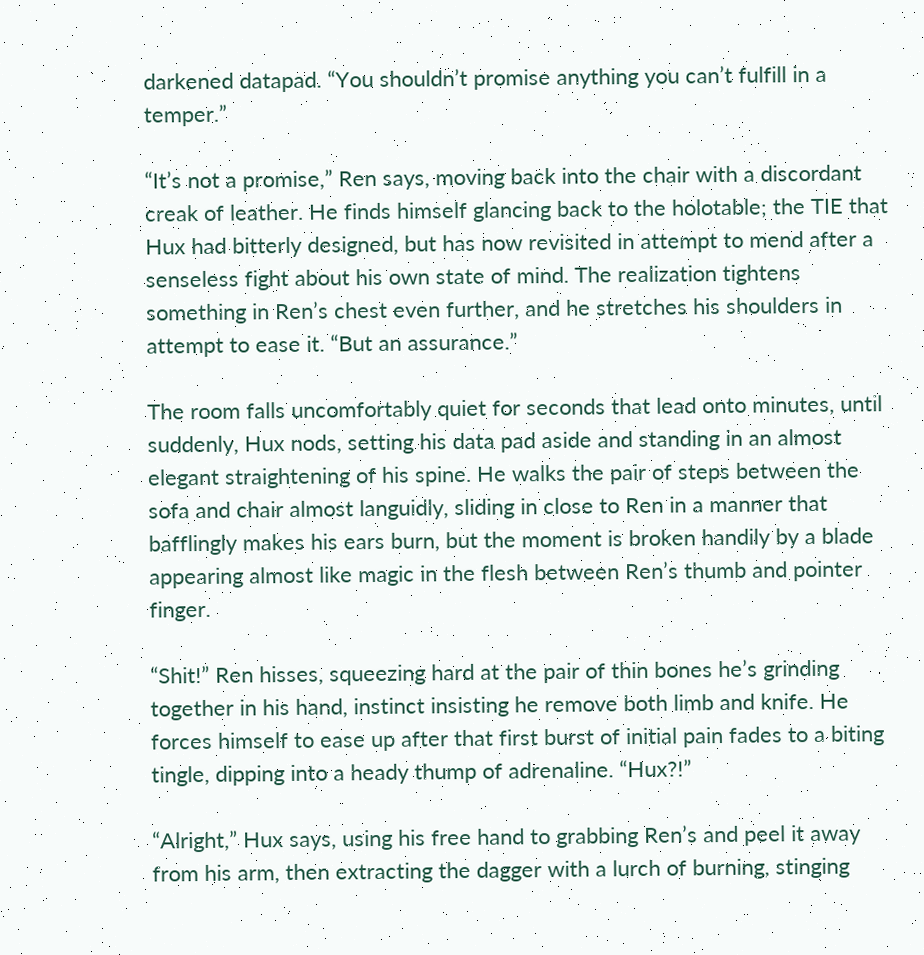darkened datapad. “You shouldn’t promise anything you can’t fulfill in a temper.”

“It’s not a promise,” Ren says, moving back into the chair with a discordant creak of leather. He finds himself glancing back to the holotable; the TIE that Hux had bitterly designed, but has now revisited in attempt to mend after a senseless fight about his own state of mind. The realization tightens something in Ren’s chest even further, and he stretches his shoulders in attempt to ease it. “But an assurance.”

The room falls uncomfortably quiet for seconds that lead onto minutes, until suddenly, Hux nods, setting his data pad aside and standing in an almost elegant straightening of his spine. He walks the pair of steps between the sofa and chair almost languidly, sliding in close to Ren in a manner that bafflingly makes his ears burn, but the moment is broken handily by a blade appearing almost like magic in the flesh between Ren’s thumb and pointer finger.

“Shit!” Ren hisses, squeezing hard at the pair of thin bones he’s grinding together in his hand, instinct insisting he remove both limb and knife. He forces himself to ease up after that first burst of initial pain fades to a biting tingle, dipping into a heady thump of adrenaline. “Hux?!”

“Alright,” Hux says, using his free hand to grabbing Ren’s and peel it away from his arm, then extracting the dagger with a lurch of burning, stinging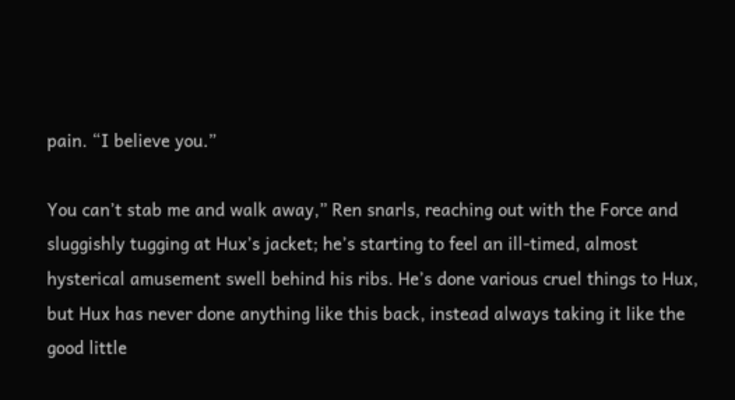pain. “I believe you.”

You can’t stab me and walk away,” Ren snarls, reaching out with the Force and sluggishly tugging at Hux’s jacket; he’s starting to feel an ill-timed, almost hysterical amusement swell behind his ribs. He’s done various cruel things to Hux, but Hux has never done anything like this back, instead always taking it like the good little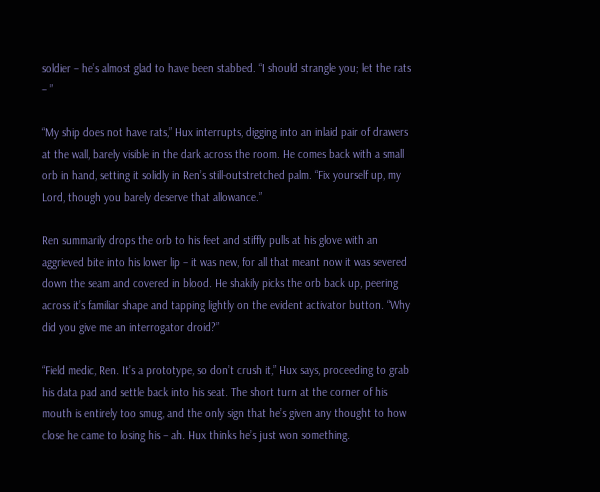soldier – he’s almost glad to have been stabbed. “I should strangle you; let the rats – ”

“My ship does not have rats,” Hux interrupts, digging into an inlaid pair of drawers at the wall, barely visible in the dark across the room. He comes back with a small orb in hand, setting it solidly in Ren’s still-outstretched palm. “Fix yourself up, my Lord, though you barely deserve that allowance.”

Ren summarily drops the orb to his feet and stiffly pulls at his glove with an aggrieved bite into his lower lip – it was new, for all that meant now it was severed down the seam and covered in blood. He shakily picks the orb back up, peering across it’s familiar shape and tapping lightly on the evident activator button. “Why did you give me an interrogator droid?”

“Field medic, Ren. It’s a prototype, so don’t crush it,” Hux says, proceeding to grab his data pad and settle back into his seat. The short turn at the corner of his mouth is entirely too smug, and the only sign that he’s given any thought to how close he came to losing his – ah. Hux thinks he’s just won something.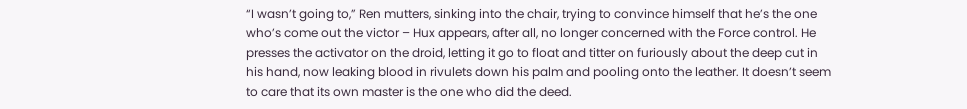“I wasn’t going to,” Ren mutters, sinking into the chair, trying to convince himself that he’s the one who’s come out the victor – Hux appears, after all, no longer concerned with the Force control. He presses the activator on the droid, letting it go to float and titter on furiously about the deep cut in his hand, now leaking blood in rivulets down his palm and pooling onto the leather. It doesn’t seem to care that its own master is the one who did the deed.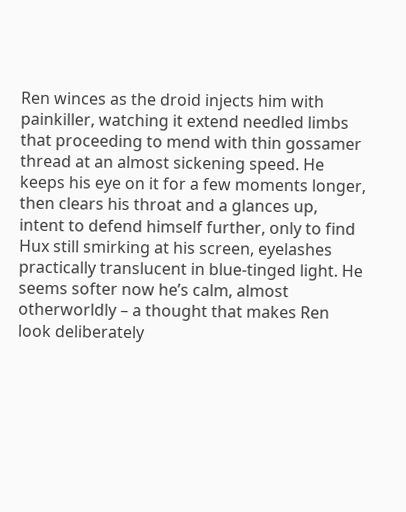Ren winces as the droid injects him with painkiller, watching it extend needled limbs that proceeding to mend with thin gossamer thread at an almost sickening speed. He keeps his eye on it for a few moments longer, then clears his throat and a glances up, intent to defend himself further, only to find Hux still smirking at his screen, eyelashes practically translucent in blue-tinged light. He seems softer now he’s calm, almost otherworldly – a thought that makes Ren look deliberately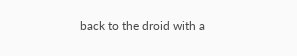back to the droid with a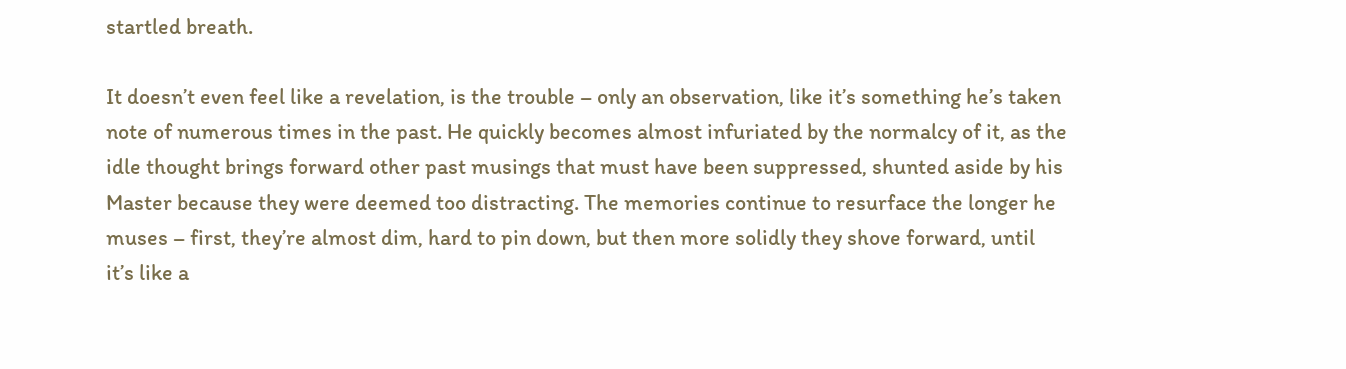startled breath.

It doesn’t even feel like a revelation, is the trouble – only an observation, like it’s something he’s taken note of numerous times in the past. He quickly becomes almost infuriated by the normalcy of it, as the idle thought brings forward other past musings that must have been suppressed, shunted aside by his Master because they were deemed too distracting. The memories continue to resurface the longer he muses – first, they’re almost dim, hard to pin down, but then more solidly they shove forward, until it’s like a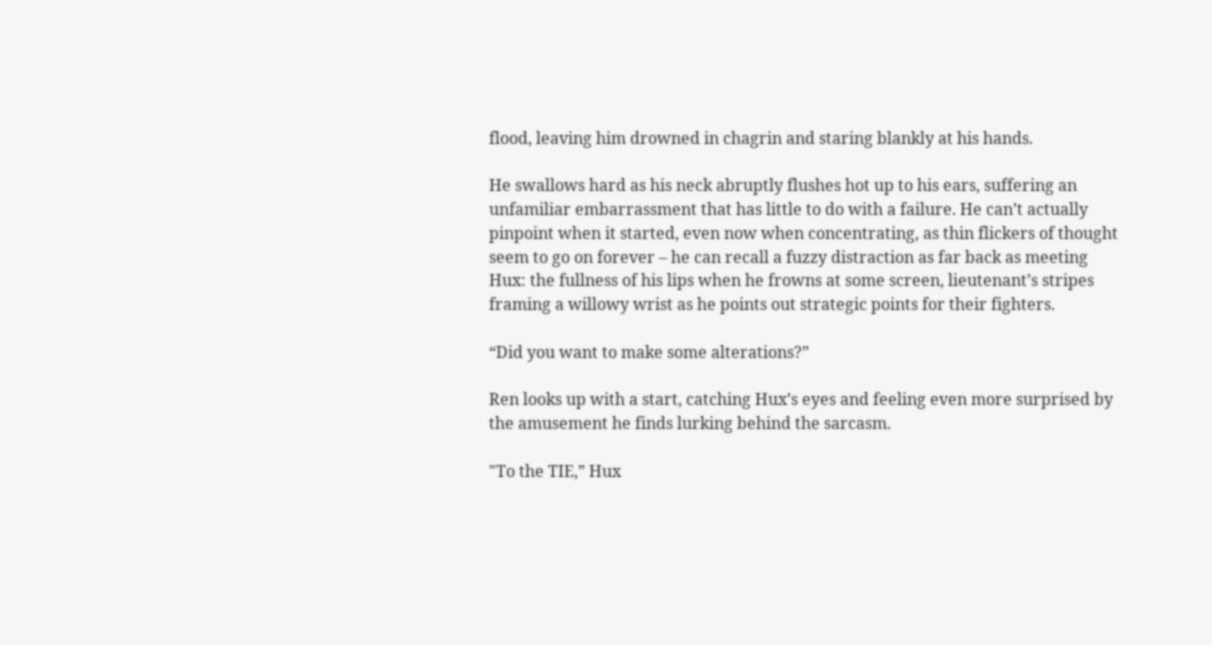flood, leaving him drowned in chagrin and staring blankly at his hands.

He swallows hard as his neck abruptly flushes hot up to his ears, suffering an unfamiliar embarrassment that has little to do with a failure. He can’t actually pinpoint when it started, even now when concentrating, as thin flickers of thought seem to go on forever – he can recall a fuzzy distraction as far back as meeting Hux: the fullness of his lips when he frowns at some screen, lieutenant’s stripes framing a willowy wrist as he points out strategic points for their fighters.

“Did you want to make some alterations?”

Ren looks up with a start, catching Hux’s eyes and feeling even more surprised by the amusement he finds lurking behind the sarcasm.

"To the TIE,” Hux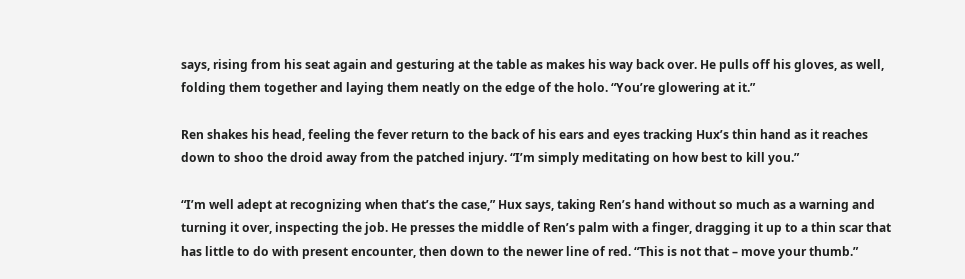says, rising from his seat again and gesturing at the table as makes his way back over. He pulls off his gloves, as well, folding them together and laying them neatly on the edge of the holo. “You’re glowering at it.”

Ren shakes his head, feeling the fever return to the back of his ears and eyes tracking Hux’s thin hand as it reaches down to shoo the droid away from the patched injury. “I’m simply meditating on how best to kill you.”

“I’m well adept at recognizing when that’s the case,” Hux says, taking Ren’s hand without so much as a warning and turning it over, inspecting the job. He presses the middle of Ren’s palm with a finger, dragging it up to a thin scar that has little to do with present encounter, then down to the newer line of red. “This is not that – move your thumb.”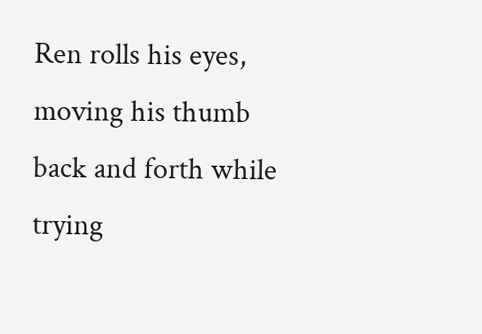Ren rolls his eyes, moving his thumb back and forth while trying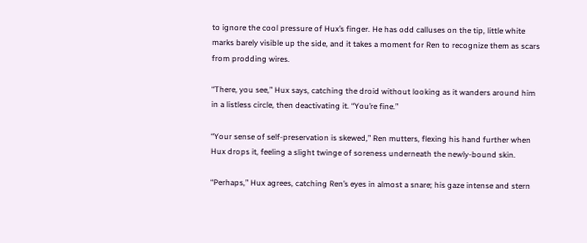to ignore the cool pressure of Hux’s finger. He has odd calluses on the tip, little white marks barely visible up the side, and it takes a moment for Ren to recognize them as scars from prodding wires.

“There, you see,” Hux says, catching the droid without looking as it wanders around him in a listless circle, then deactivating it. “You’re fine.”

“Your sense of self-preservation is skewed,” Ren mutters, flexing his hand further when Hux drops it, feeling a slight twinge of soreness underneath the newly-bound skin.

“Perhaps,” Hux agrees, catching Ren’s eyes in almost a snare; his gaze intense and stern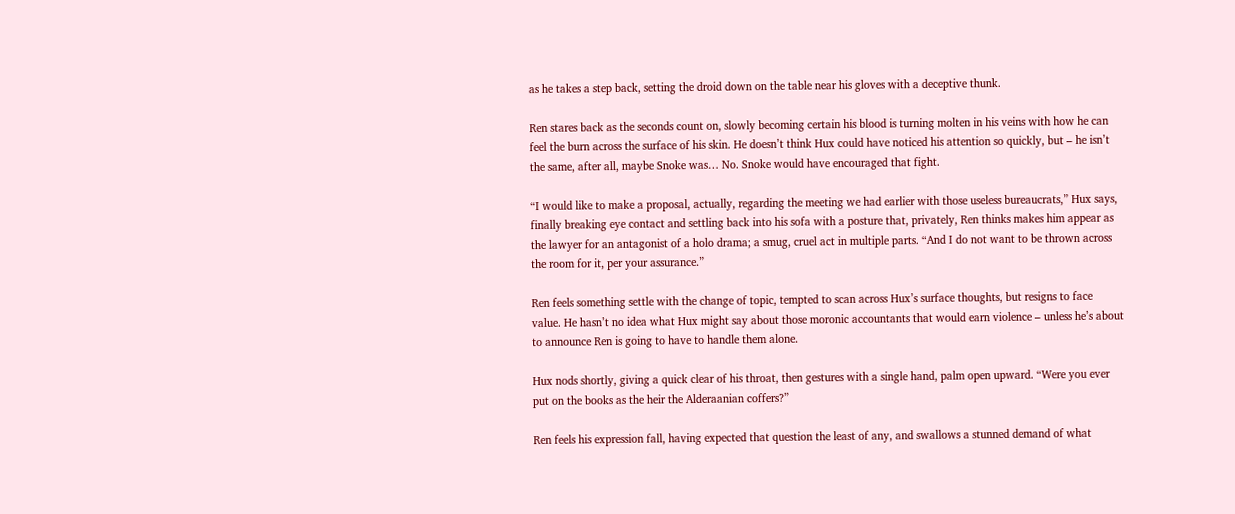as he takes a step back, setting the droid down on the table near his gloves with a deceptive thunk.

Ren stares back as the seconds count on, slowly becoming certain his blood is turning molten in his veins with how he can feel the burn across the surface of his skin. He doesn’t think Hux could have noticed his attention so quickly, but – he isn’t the same, after all, maybe Snoke was… No. Snoke would have encouraged that fight.

“I would like to make a proposal, actually, regarding the meeting we had earlier with those useless bureaucrats,” Hux says, finally breaking eye contact and settling back into his sofa with a posture that, privately, Ren thinks makes him appear as the lawyer for an antagonist of a holo drama; a smug, cruel act in multiple parts. “And I do not want to be thrown across the room for it, per your assurance.”

Ren feels something settle with the change of topic, tempted to scan across Hux’s surface thoughts, but resigns to face value. He hasn’t no idea what Hux might say about those moronic accountants that would earn violence – unless he’s about to announce Ren is going to have to handle them alone.

Hux nods shortly, giving a quick clear of his throat, then gestures with a single hand, palm open upward. “Were you ever put on the books as the heir the Alderaanian coffers?”

Ren feels his expression fall, having expected that question the least of any, and swallows a stunned demand of what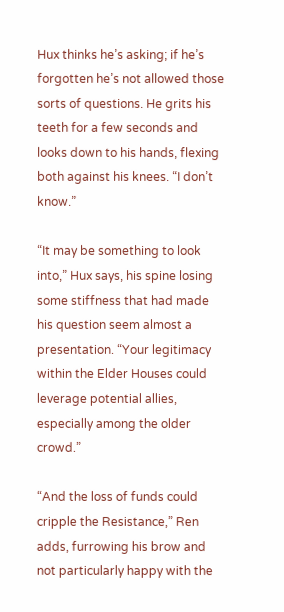Hux thinks he’s asking; if he’s forgotten he’s not allowed those sorts of questions. He grits his teeth for a few seconds and looks down to his hands, flexing both against his knees. “I don’t know.”

“It may be something to look into,” Hux says, his spine losing some stiffness that had made his question seem almost a presentation. “Your legitimacy within the Elder Houses could leverage potential allies, especially among the older crowd.”

“And the loss of funds could cripple the Resistance,” Ren adds, furrowing his brow and not particularly happy with the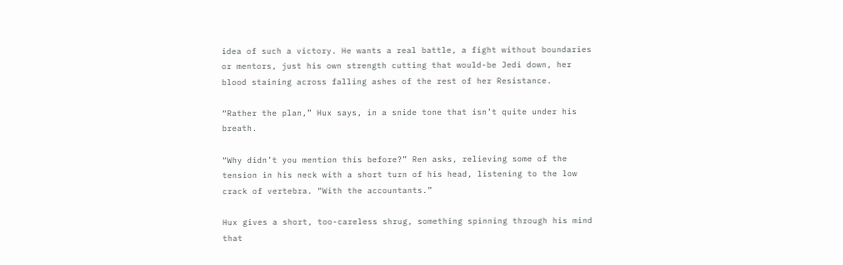idea of such a victory. He wants a real battle, a fight without boundaries or mentors, just his own strength cutting that would-be Jedi down, her blood staining across falling ashes of the rest of her Resistance.

“Rather the plan,” Hux says, in a snide tone that isn’t quite under his breath.

“Why didn’t you mention this before?” Ren asks, relieving some of the tension in his neck with a short turn of his head, listening to the low crack of vertebra. “With the accountants.”

Hux gives a short, too-careless shrug, something spinning through his mind that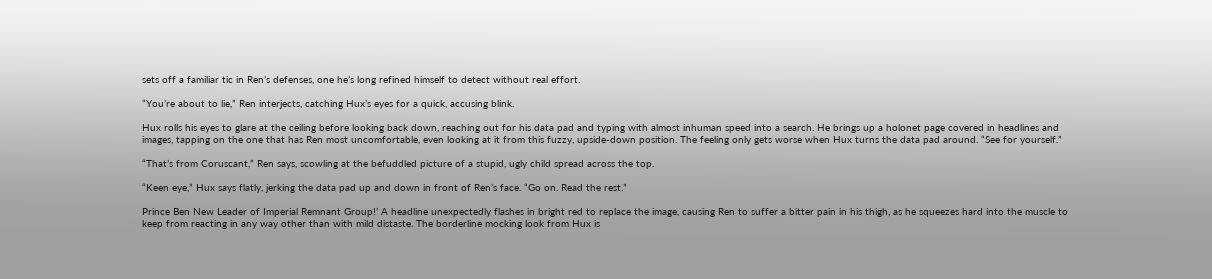sets off a familiar tic in Ren’s defenses, one he’s long refined himself to detect without real effort.

“You’re about to lie,” Ren interjects, catching Hux’s eyes for a quick, accusing blink.

Hux rolls his eyes to glare at the ceiling before looking back down, reaching out for his data pad and typing with almost inhuman speed into a search. He brings up a holonet page covered in headlines and images, tapping on the one that has Ren most uncomfortable, even looking at it from this fuzzy, upside-down position. The feeling only gets worse when Hux turns the data pad around. “See for yourself.”

“That’s from Coruscant,” Ren says, scowling at the befuddled picture of a stupid, ugly child spread across the top.

“Keen eye,” Hux says flatly, jerking the data pad up and down in front of Ren’s face. “Go on. Read the rest.”

Prince Ben New Leader of Imperial Remnant Group!’ A headline unexpectedly flashes in bright red to replace the image, causing Ren to suffer a bitter pain in his thigh, as he squeezes hard into the muscle to keep from reacting in any way other than with mild distaste. The borderline mocking look from Hux is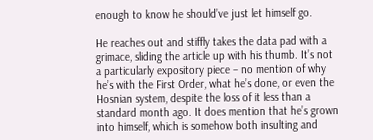enough to know he should’ve just let himself go.

He reaches out and stiffly takes the data pad with a grimace, sliding the article up with his thumb. It’s not a particularly expository piece – no mention of why he’s with the First Order, what he’s done, or even the Hosnian system, despite the loss of it less than a standard month ago. It does mention that he’s grown into himself, which is somehow both insulting and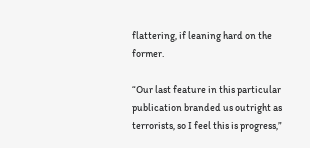flattering, if leaning hard on the former.

“Our last feature in this particular publication branded us outright as terrorists, so I feel this is progress,”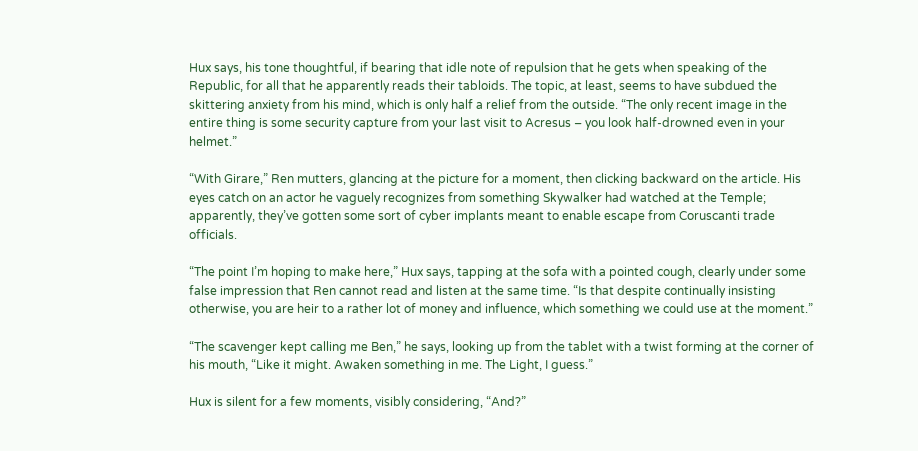Hux says, his tone thoughtful, if bearing that idle note of repulsion that he gets when speaking of the Republic, for all that he apparently reads their tabloids. The topic, at least, seems to have subdued the skittering anxiety from his mind, which is only half a relief from the outside. “The only recent image in the entire thing is some security capture from your last visit to Acresus – you look half-drowned even in your helmet.”

“With Girare,” Ren mutters, glancing at the picture for a moment, then clicking backward on the article. His eyes catch on an actor he vaguely recognizes from something Skywalker had watched at the Temple; apparently, they’ve gotten some sort of cyber implants meant to enable escape from Coruscanti trade officials.

“The point I’m hoping to make here,” Hux says, tapping at the sofa with a pointed cough, clearly under some false impression that Ren cannot read and listen at the same time. “Is that despite continually insisting otherwise, you are heir to a rather lot of money and influence, which something we could use at the moment.”

“The scavenger kept calling me Ben,” he says, looking up from the tablet with a twist forming at the corner of his mouth, “Like it might. Awaken something in me. The Light, I guess.”

Hux is silent for a few moments, visibly considering, “And?”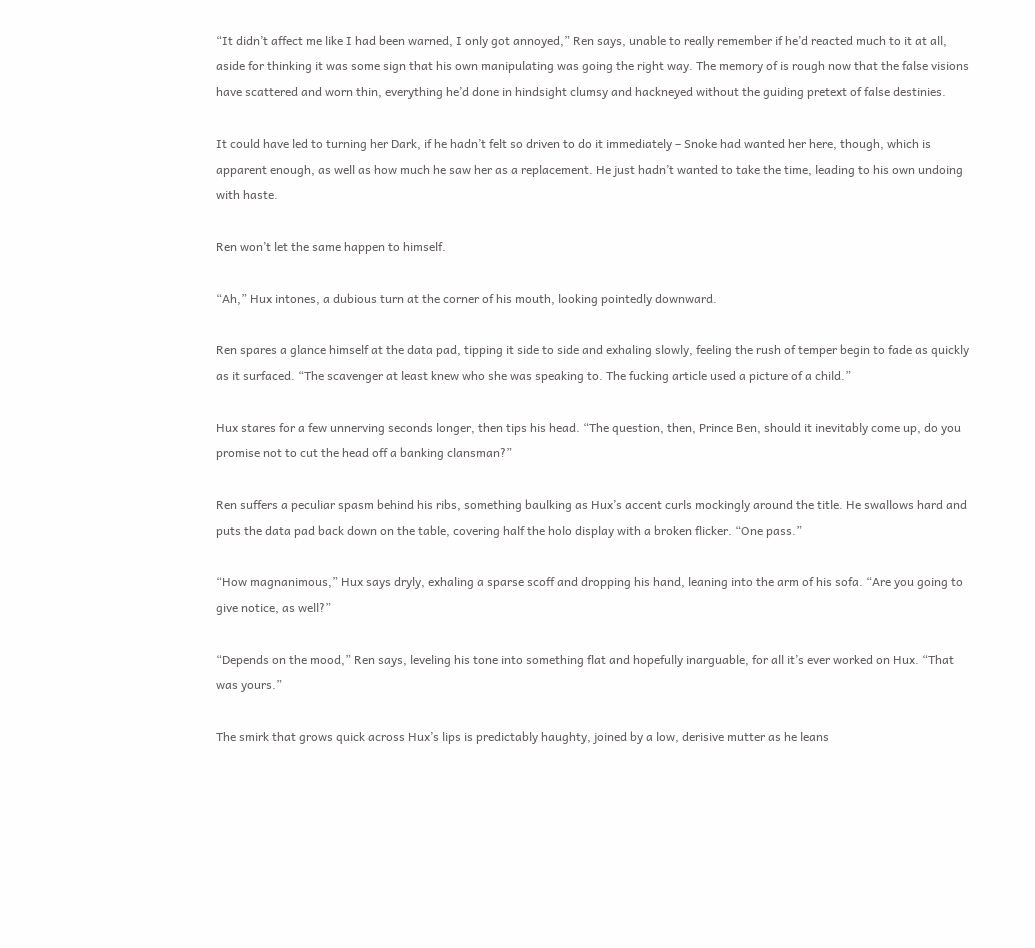“It didn’t affect me like I had been warned, I only got annoyed,” Ren says, unable to really remember if he’d reacted much to it at all, aside for thinking it was some sign that his own manipulating was going the right way. The memory of is rough now that the false visions have scattered and worn thin, everything he’d done in hindsight clumsy and hackneyed without the guiding pretext of false destinies.

It could have led to turning her Dark, if he hadn’t felt so driven to do it immediately – Snoke had wanted her here, though, which is apparent enough, as well as how much he saw her as a replacement. He just hadn’t wanted to take the time, leading to his own undoing with haste.

Ren won’t let the same happen to himself.

“Ah,” Hux intones, a dubious turn at the corner of his mouth, looking pointedly downward.

Ren spares a glance himself at the data pad, tipping it side to side and exhaling slowly, feeling the rush of temper begin to fade as quickly as it surfaced. “The scavenger at least knew who she was speaking to. The fucking article used a picture of a child.”

Hux stares for a few unnerving seconds longer, then tips his head. “The question, then, Prince Ben, should it inevitably come up, do you promise not to cut the head off a banking clansman?”

Ren suffers a peculiar spasm behind his ribs, something baulking as Hux’s accent curls mockingly around the title. He swallows hard and puts the data pad back down on the table, covering half the holo display with a broken flicker. “One pass.”

“How magnanimous,” Hux says dryly, exhaling a sparse scoff and dropping his hand, leaning into the arm of his sofa. “Are you going to give notice, as well?”

“Depends on the mood,” Ren says, leveling his tone into something flat and hopefully inarguable, for all it’s ever worked on Hux. “That was yours.”

The smirk that grows quick across Hux’s lips is predictably haughty, joined by a low, derisive mutter as he leans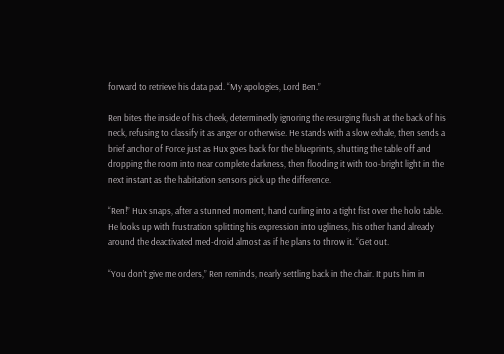forward to retrieve his data pad. “My apologies, Lord Ben.”

Ren bites the inside of his cheek, determinedly ignoring the resurging flush at the back of his neck, refusing to classify it as anger or otherwise. He stands with a slow exhale, then sends a brief anchor of Force just as Hux goes back for the blueprints, shutting the table off and dropping the room into near complete darkness, then flooding it with too-bright light in the next instant as the habitation sensors pick up the difference.

“Ren!” Hux snaps, after a stunned moment, hand curling into a tight fist over the holo table. He looks up with frustration splitting his expression into ugliness, his other hand already around the deactivated med-droid almost as if he plans to throw it. “Get out.

“You don’t give me orders,” Ren reminds, nearly settling back in the chair. It puts him in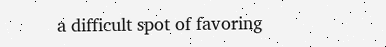a difficult spot of favoring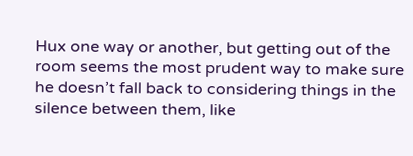Hux one way or another, but getting out of the room seems the most prudent way to make sure he doesn’t fall back to considering things in the silence between them, like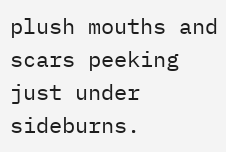plush mouths and scars peeking just under sideburns.